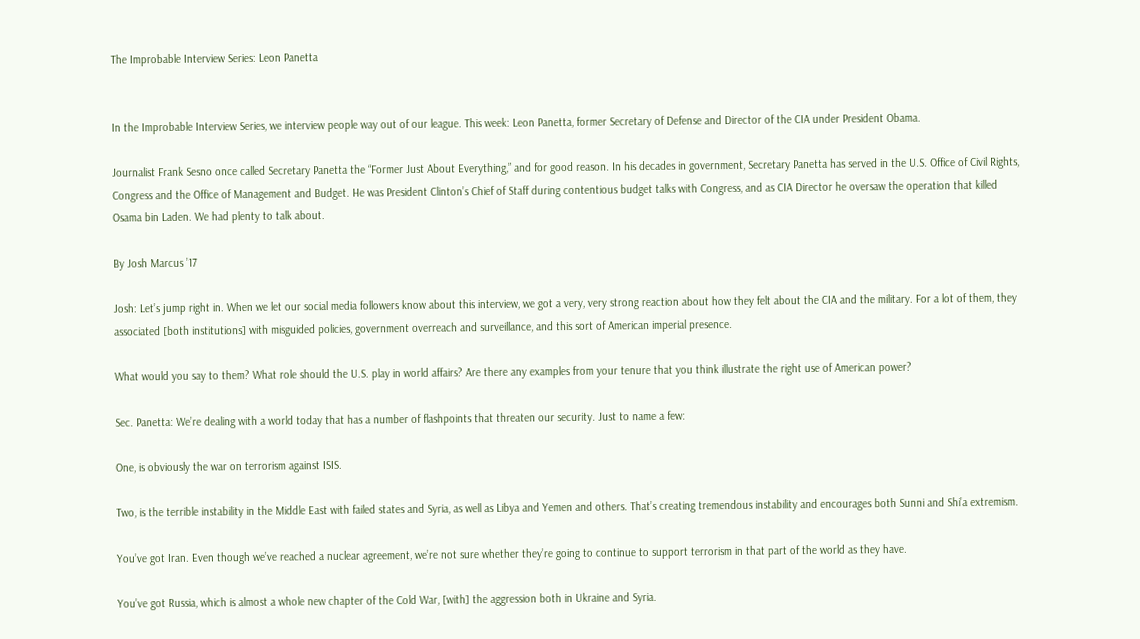The Improbable Interview Series: Leon Panetta


In the Improbable Interview Series, we interview people way out of our league. This week: Leon Panetta, former Secretary of Defense and Director of the CIA under President Obama.

Journalist Frank Sesno once called Secretary Panetta the “Former Just About Everything,” and for good reason. In his decades in government, Secretary Panetta has served in the U.S. Office of Civil Rights, Congress and the Office of Management and Budget. He was President Clinton’s Chief of Staff during contentious budget talks with Congress, and as CIA Director he oversaw the operation that killed Osama bin Laden. We had plenty to talk about.

By Josh Marcus ’17

Josh: Let’s jump right in. When we let our social media followers know about this interview, we got a very, very strong reaction about how they felt about the CIA and the military. For a lot of them, they associated [both institutions] with misguided policies, government overreach and surveillance, and this sort of American imperial presence.

What would you say to them? What role should the U.S. play in world affairs? Are there any examples from your tenure that you think illustrate the right use of American power?

Sec. Panetta: We’re dealing with a world today that has a number of flashpoints that threaten our security. Just to name a few:

One, is obviously the war on terrorism against ISIS.

Two, is the terrible instability in the Middle East with failed states and Syria, as well as Libya and Yemen and others. That’s creating tremendous instability and encourages both Sunni and Shi’a extremism.

You’ve got Iran. Even though we’ve reached a nuclear agreement, we’re not sure whether they’re going to continue to support terrorism in that part of the world as they have.

You’ve got Russia, which is almost a whole new chapter of the Cold War, [with] the aggression both in Ukraine and Syria.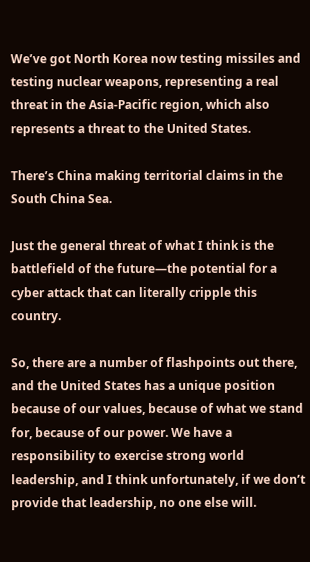We’ve got North Korea now testing missiles and testing nuclear weapons, representing a real threat in the Asia-Pacific region, which also represents a threat to the United States.

There’s China making territorial claims in the South China Sea.

Just the general threat of what I think is the battlefield of the future—the potential for a cyber attack that can literally cripple this country.

So, there are a number of flashpoints out there, and the United States has a unique position because of our values, because of what we stand for, because of our power. We have a responsibility to exercise strong world leadership, and I think unfortunately, if we don’t provide that leadership, no one else will.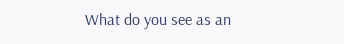What do you see as an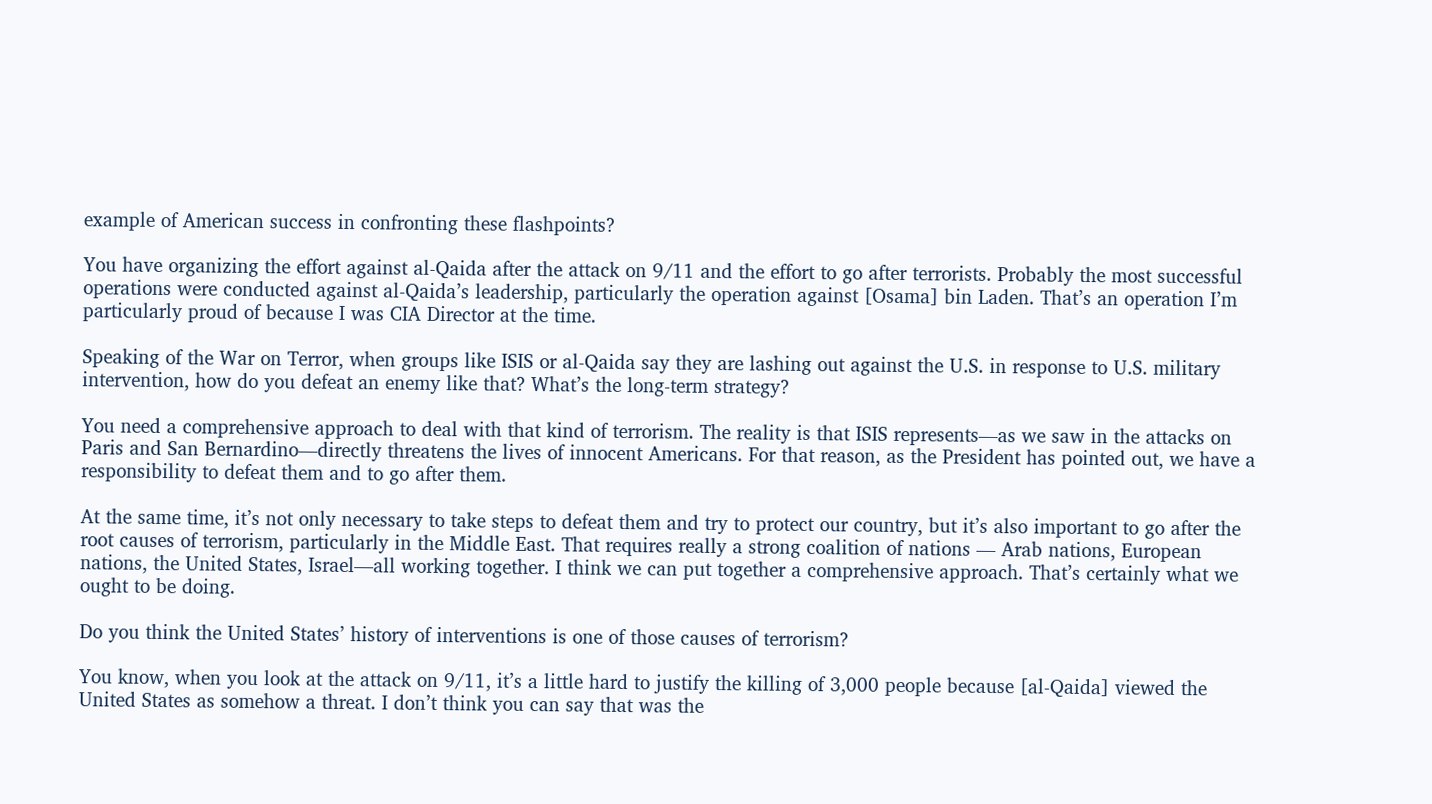example of American success in confronting these flashpoints?

You have organizing the effort against al-Qaida after the attack on 9/11 and the effort to go after terrorists. Probably the most successful operations were conducted against al-Qaida’s leadership, particularly the operation against [Osama] bin Laden. That’s an operation I’m particularly proud of because I was CIA Director at the time.

Speaking of the War on Terror, when groups like ISIS or al-Qaida say they are lashing out against the U.S. in response to U.S. military intervention, how do you defeat an enemy like that? What’s the long-term strategy?

You need a comprehensive approach to deal with that kind of terrorism. The reality is that ISIS represents—as we saw in the attacks on Paris and San Bernardino—directly threatens the lives of innocent Americans. For that reason, as the President has pointed out, we have a responsibility to defeat them and to go after them.

At the same time, it’s not only necessary to take steps to defeat them and try to protect our country, but it’s also important to go after the root causes of terrorism, particularly in the Middle East. That requires really a strong coalition of nations — Arab nations, European nations, the United States, Israel—all working together. I think we can put together a comprehensive approach. That’s certainly what we ought to be doing.

Do you think the United States’ history of interventions is one of those causes of terrorism?

You know, when you look at the attack on 9/11, it’s a little hard to justify the killing of 3,000 people because [al-Qaida] viewed the United States as somehow a threat. I don’t think you can say that was the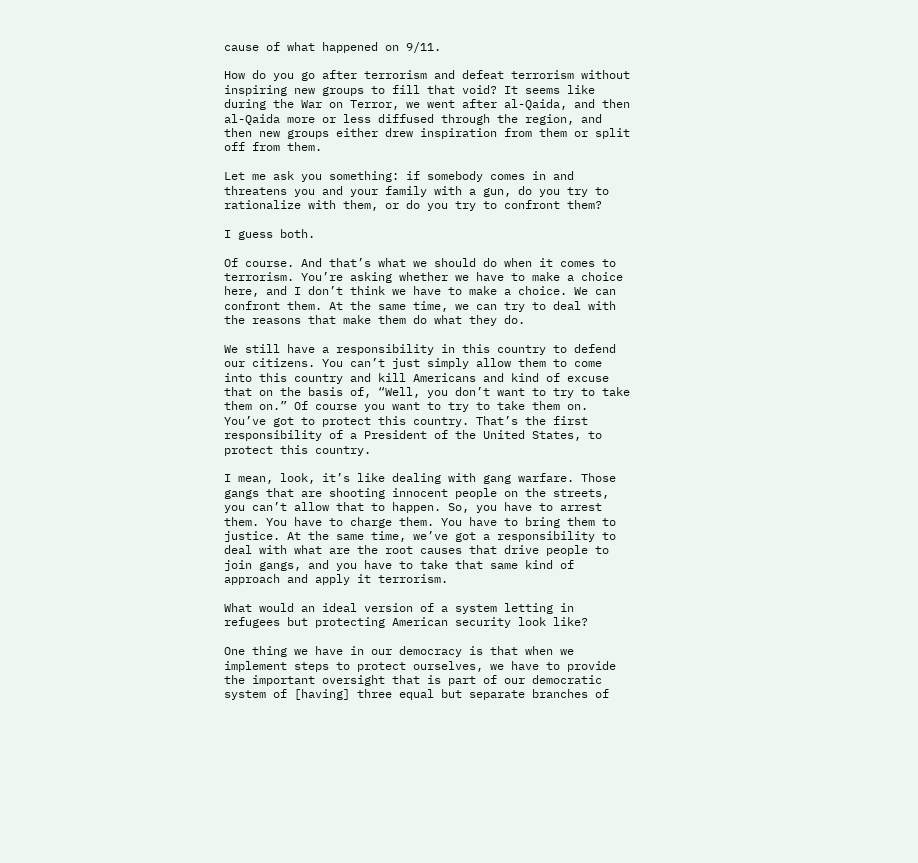cause of what happened on 9/11.

How do you go after terrorism and defeat terrorism without inspiring new groups to fill that void? It seems like during the War on Terror, we went after al-Qaida, and then al-Qaida more or less diffused through the region, and then new groups either drew inspiration from them or split off from them.

Let me ask you something: if somebody comes in and threatens you and your family with a gun, do you try to rationalize with them, or do you try to confront them?

I guess both.

Of course. And that’s what we should do when it comes to terrorism. You’re asking whether we have to make a choice here, and I don’t think we have to make a choice. We can confront them. At the same time, we can try to deal with the reasons that make them do what they do.

We still have a responsibility in this country to defend our citizens. You can’t just simply allow them to come into this country and kill Americans and kind of excuse that on the basis of, “Well, you don’t want to try to take them on.” Of course you want to try to take them on. You’ve got to protect this country. That’s the first responsibility of a President of the United States, to protect this country.

I mean, look, it’s like dealing with gang warfare. Those gangs that are shooting innocent people on the streets, you can’t allow that to happen. So, you have to arrest them. You have to charge them. You have to bring them to justice. At the same time, we’ve got a responsibility to deal with what are the root causes that drive people to join gangs, and you have to take that same kind of approach and apply it terrorism.

What would an ideal version of a system letting in refugees but protecting American security look like?

One thing we have in our democracy is that when we implement steps to protect ourselves, we have to provide the important oversight that is part of our democratic system of [having] three equal but separate branches of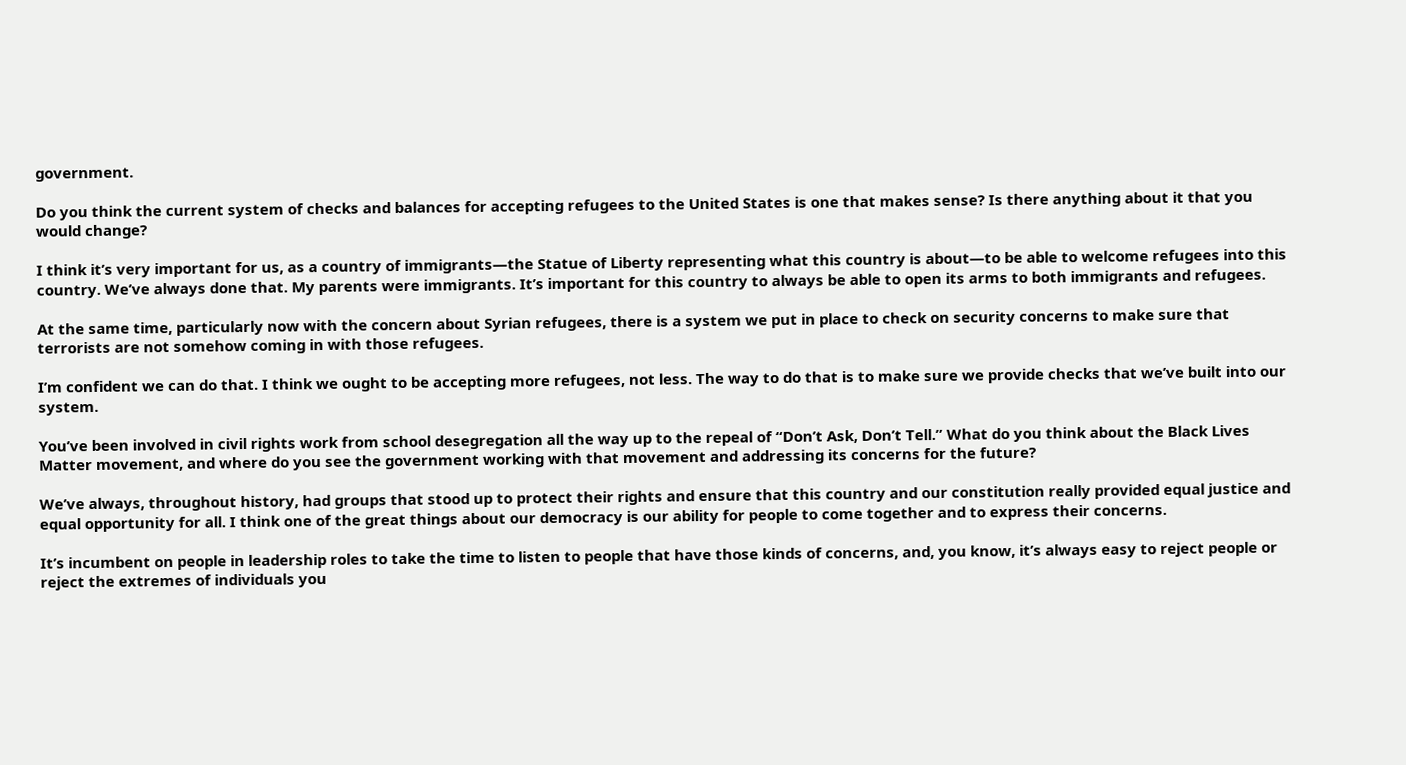government.

Do you think the current system of checks and balances for accepting refugees to the United States is one that makes sense? Is there anything about it that you would change?

I think it’s very important for us, as a country of immigrants—the Statue of Liberty representing what this country is about—to be able to welcome refugees into this country. We’ve always done that. My parents were immigrants. It’s important for this country to always be able to open its arms to both immigrants and refugees.

At the same time, particularly now with the concern about Syrian refugees, there is a system we put in place to check on security concerns to make sure that terrorists are not somehow coming in with those refugees.

I’m confident we can do that. I think we ought to be accepting more refugees, not less. The way to do that is to make sure we provide checks that we’ve built into our system.

You’ve been involved in civil rights work from school desegregation all the way up to the repeal of “Don’t Ask, Don’t Tell.” What do you think about the Black Lives Matter movement, and where do you see the government working with that movement and addressing its concerns for the future?

We’ve always, throughout history, had groups that stood up to protect their rights and ensure that this country and our constitution really provided equal justice and equal opportunity for all. I think one of the great things about our democracy is our ability for people to come together and to express their concerns.

It’s incumbent on people in leadership roles to take the time to listen to people that have those kinds of concerns, and, you know, it’s always easy to reject people or reject the extremes of individuals you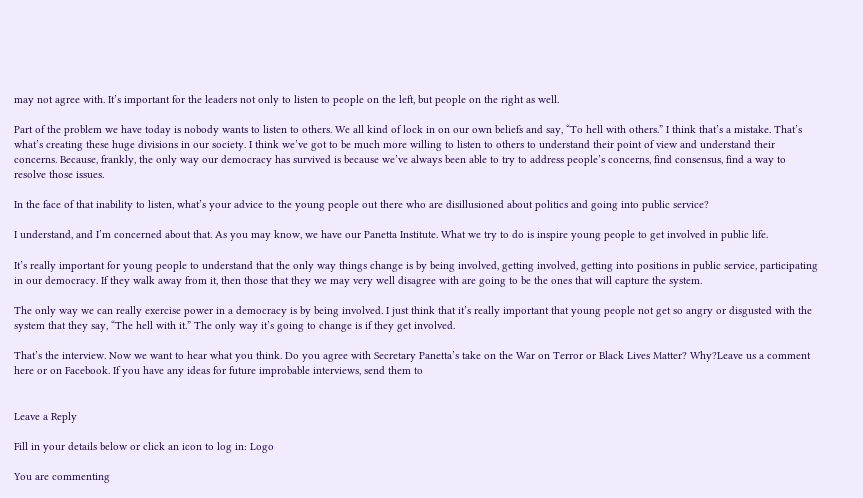may not agree with. It’s important for the leaders not only to listen to people on the left, but people on the right as well.

Part of the problem we have today is nobody wants to listen to others. We all kind of lock in on our own beliefs and say, “To hell with others.” I think that’s a mistake. That’s what’s creating these huge divisions in our society. I think we’ve got to be much more willing to listen to others to understand their point of view and understand their concerns. Because, frankly, the only way our democracy has survived is because we’ve always been able to try to address people’s concerns, find consensus, find a way to resolve those issues.

In the face of that inability to listen, what’s your advice to the young people out there who are disillusioned about politics and going into public service?

I understand, and I’m concerned about that. As you may know, we have our Panetta Institute. What we try to do is inspire young people to get involved in public life.

It’s really important for young people to understand that the only way things change is by being involved, getting involved, getting into positions in public service, participating in our democracy. If they walk away from it, then those that they we may very well disagree with are going to be the ones that will capture the system.

The only way we can really exercise power in a democracy is by being involved. I just think that it’s really important that young people not get so angry or disgusted with the system that they say, “The hell with it.” The only way it’s going to change is if they get involved.

That’s the interview. Now we want to hear what you think. Do you agree with Secretary Panetta’s take on the War on Terror or Black Lives Matter? Why?Leave us a comment here or on Facebook. If you have any ideas for future improbable interviews, send them to


Leave a Reply

Fill in your details below or click an icon to log in: Logo

You are commenting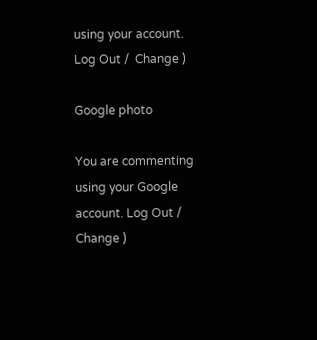using your account. Log Out /  Change )

Google photo

You are commenting using your Google account. Log Out /  Change )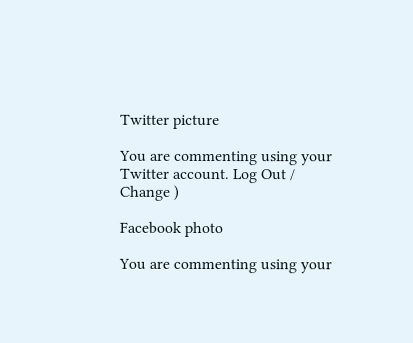Twitter picture

You are commenting using your Twitter account. Log Out /  Change )

Facebook photo

You are commenting using your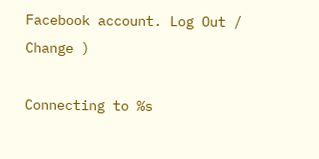Facebook account. Log Out /  Change )

Connecting to %s